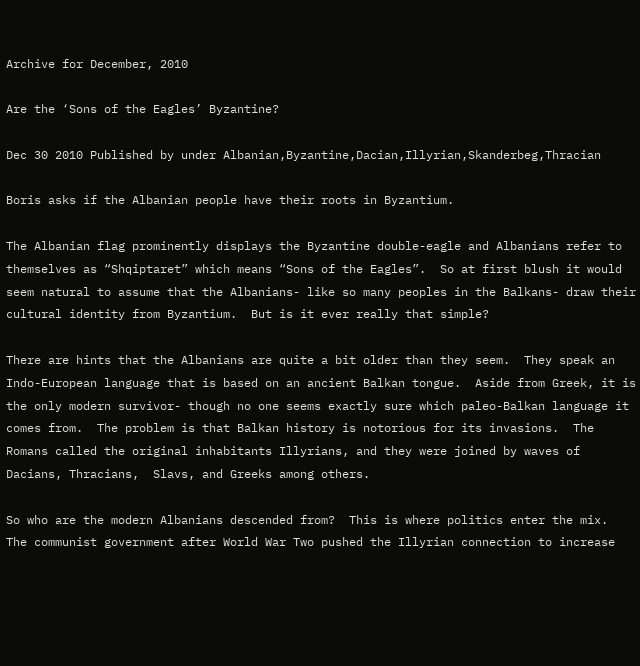Archive for December, 2010

Are the ‘Sons of the Eagles’ Byzantine?

Dec 30 2010 Published by under Albanian,Byzantine,Dacian,Illyrian,Skanderbeg,Thracian

Boris asks if the Albanian people have their roots in Byzantium.

The Albanian flag prominently displays the Byzantine double-eagle and Albanians refer to themselves as “Shqiptaret” which means “Sons of the Eagles”.  So at first blush it would seem natural to assume that the Albanians- like so many peoples in the Balkans- draw their cultural identity from Byzantium.  But is it ever really that simple?

There are hints that the Albanians are quite a bit older than they seem.  They speak an Indo-European language that is based on an ancient Balkan tongue.  Aside from Greek, it is the only modern survivor- though no one seems exactly sure which paleo-Balkan language it comes from.  The problem is that Balkan history is notorious for its invasions.  The Romans called the original inhabitants Illyrians, and they were joined by waves of Dacians, Thracians,  Slavs, and Greeks among others.

So who are the modern Albanians descended from?  This is where politics enter the mix.  The communist government after World War Two pushed the Illyrian connection to increase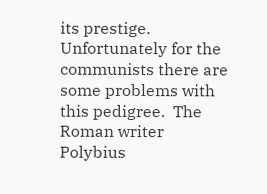its prestige.  Unfortunately for the communists there are some problems with this pedigree.  The Roman writer Polybius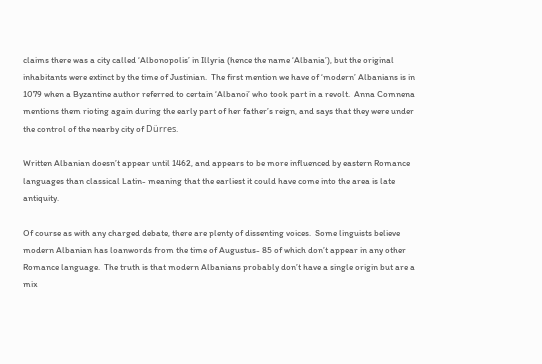claims there was a city called ‘Albonopolis’ in Illyria (hence the name ‘Albania’), but the original inhabitants were extinct by the time of Justinian.  The first mention we have of ‘modern’ Albanians is in 1079 when a Byzantine author referred to certain ‘Albanoi’ who took part in a revolt.  Anna Comnena mentions them rioting again during the early part of her father’s reign, and says that they were under the control of the nearby city of Dürres.

Written Albanian doesn’t appear until 1462, and appears to be more influenced by eastern Romance languages than classical Latin- meaning that the earliest it could have come into the area is late antiquity.

Of course as with any charged debate, there are plenty of dissenting voices.  Some linguists believe modern Albanian has loanwords from the time of Augustus- 85 of which don’t appear in any other Romance language.  The truth is that modern Albanians probably don’t have a single origin but are a mix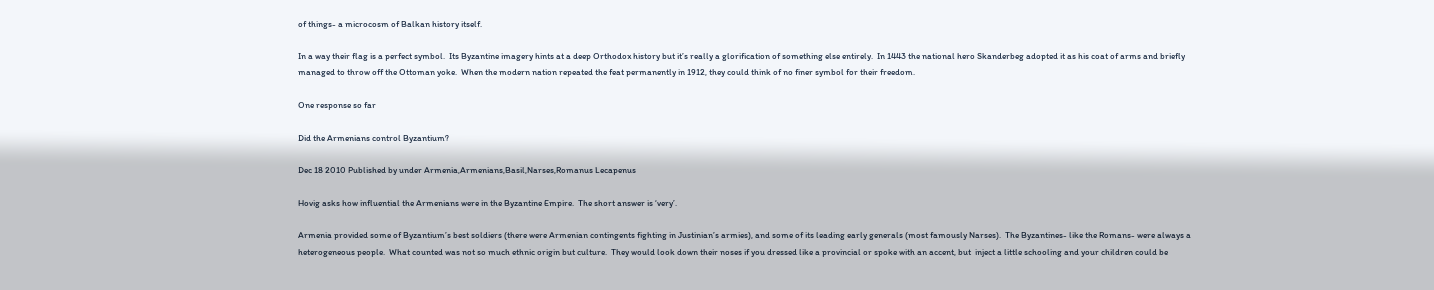of things- a microcosm of Balkan history itself.

In a way their flag is a perfect symbol.  Its Byzantine imagery hints at a deep Orthodox history but it’s really a glorification of something else entirely.  In 1443 the national hero Skanderbeg adopted it as his coat of arms and briefly managed to throw off the Ottoman yoke.  When the modern nation repeated the feat permanently in 1912, they could think of no finer symbol for their freedom.

One response so far

Did the Armenians control Byzantium?

Dec 18 2010 Published by under Armenia,Armenians,Basil,Narses,Romanus Lecapenus

Hovig asks how influential the Armenians were in the Byzantine Empire.  The short answer is ‘very’.

Armenia provided some of Byzantium’s best soldiers (there were Armenian contingents fighting in Justinian’s armies), and some of its leading early generals (most famously Narses).  The Byzantines- like the Romans- were always a heterogeneous people.  What counted was not so much ethnic origin but culture.  They would look down their noses if you dressed like a provincial or spoke with an accent, but  inject a little schooling and your children could be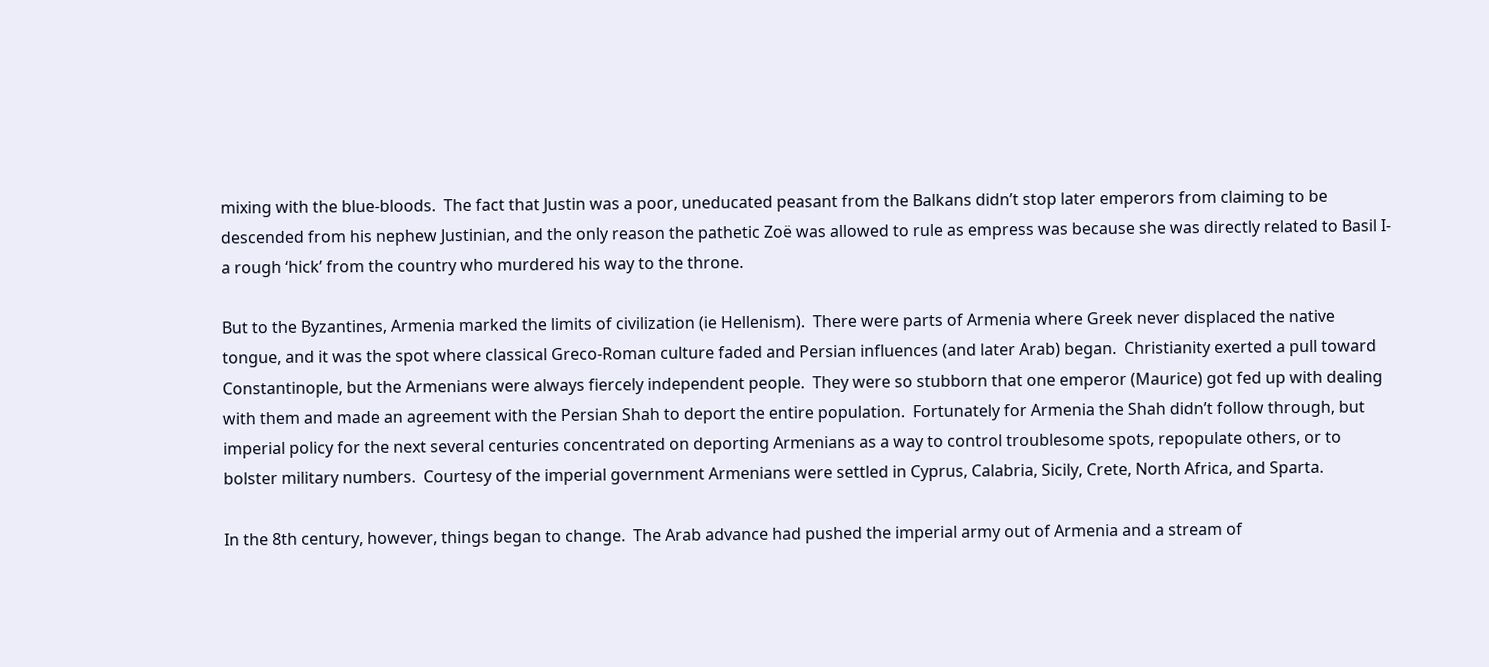mixing with the blue-bloods.  The fact that Justin was a poor, uneducated peasant from the Balkans didn’t stop later emperors from claiming to be descended from his nephew Justinian, and the only reason the pathetic Zoë was allowed to rule as empress was because she was directly related to Basil I- a rough ‘hick’ from the country who murdered his way to the throne.

But to the Byzantines, Armenia marked the limits of civilization (ie Hellenism).  There were parts of Armenia where Greek never displaced the native tongue, and it was the spot where classical Greco-Roman culture faded and Persian influences (and later Arab) began.  Christianity exerted a pull toward Constantinople, but the Armenians were always fiercely independent people.  They were so stubborn that one emperor (Maurice) got fed up with dealing with them and made an agreement with the Persian Shah to deport the entire population.  Fortunately for Armenia the Shah didn’t follow through, but imperial policy for the next several centuries concentrated on deporting Armenians as a way to control troublesome spots, repopulate others, or to bolster military numbers.  Courtesy of the imperial government Armenians were settled in Cyprus, Calabria, Sicily, Crete, North Africa, and Sparta.

In the 8th century, however, things began to change.  The Arab advance had pushed the imperial army out of Armenia and a stream of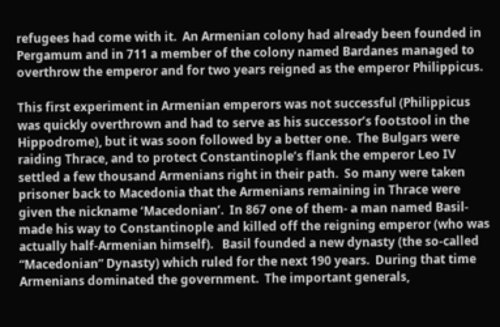refugees had come with it.  An Armenian colony had already been founded in Pergamum and in 711 a member of the colony named Bardanes managed to overthrow the emperor and for two years reigned as the emperor Philippicus.

This first experiment in Armenian emperors was not successful (Philippicus was quickly overthrown and had to serve as his successor’s footstool in the Hippodrome), but it was soon followed by a better one.  The Bulgars were raiding Thrace, and to protect Constantinople’s flank the emperor Leo IV settled a few thousand Armenians right in their path.  So many were taken prisoner back to Macedonia that the Armenians remaining in Thrace were given the nickname ‘Macedonian’.  In 867 one of them- a man named Basil- made his way to Constantinople and killed off the reigning emperor (who was actually half-Armenian himself).   Basil founded a new dynasty (the so-called “Macedonian” Dynasty) which ruled for the next 190 years.  During that time Armenians dominated the government.  The important generals,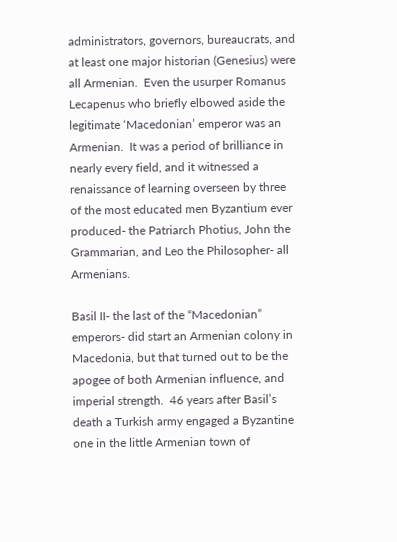administrators, governors, bureaucrats, and at least one major historian (Genesius) were all Armenian.  Even the usurper Romanus Lecapenus who briefly elbowed aside the legitimate ‘Macedonian’ emperor was an Armenian.  It was a period of brilliance in nearly every field, and it witnessed a renaissance of learning overseen by three of the most educated men Byzantium ever produced- the Patriarch Photius, John the Grammarian, and Leo the Philosopher- all Armenians.

Basil II- the last of the “Macedonian” emperors- did start an Armenian colony in Macedonia, but that turned out to be the apogee of both Armenian influence, and imperial strength.  46 years after Basil’s death a Turkish army engaged a Byzantine one in the little Armenian town of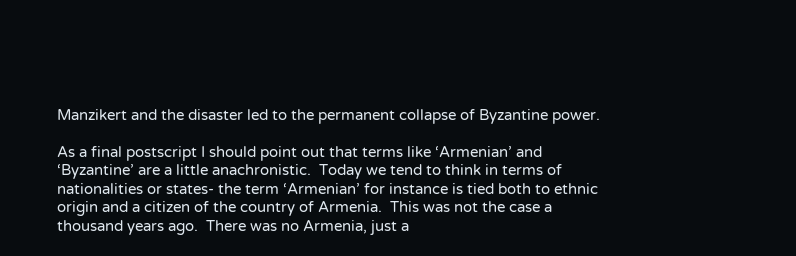Manzikert and the disaster led to the permanent collapse of Byzantine power.

As a final postscript I should point out that terms like ‘Armenian’ and ‘Byzantine’ are a little anachronistic.  Today we tend to think in terms of nationalities or states- the term ‘Armenian’ for instance is tied both to ethnic origin and a citizen of the country of Armenia.  This was not the case a thousand years ago.  There was no Armenia, just a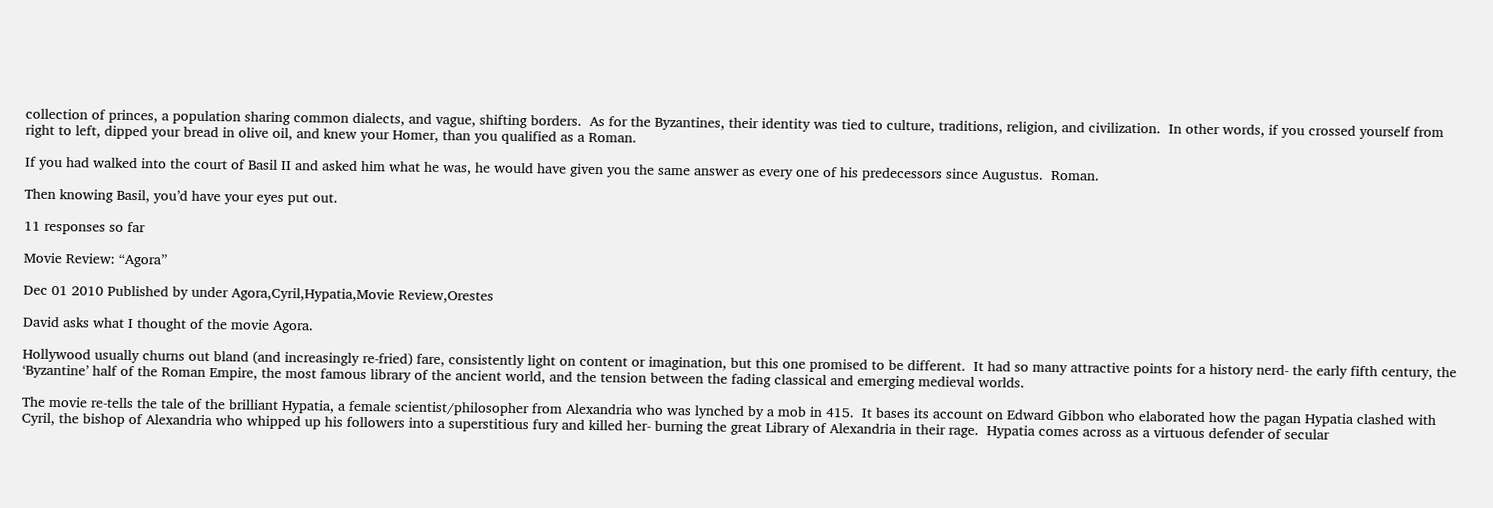collection of princes, a population sharing common dialects, and vague, shifting borders.  As for the Byzantines, their identity was tied to culture, traditions, religion, and civilization.  In other words, if you crossed yourself from right to left, dipped your bread in olive oil, and knew your Homer, than you qualified as a Roman.

If you had walked into the court of Basil II and asked him what he was, he would have given you the same answer as every one of his predecessors since Augustus.  Roman.

Then knowing Basil, you’d have your eyes put out.

11 responses so far

Movie Review: “Agora”

Dec 01 2010 Published by under Agora,Cyril,Hypatia,Movie Review,Orestes

David asks what I thought of the movie Agora.

Hollywood usually churns out bland (and increasingly re-fried) fare, consistently light on content or imagination, but this one promised to be different.  It had so many attractive points for a history nerd- the early fifth century, the ‘Byzantine’ half of the Roman Empire, the most famous library of the ancient world, and the tension between the fading classical and emerging medieval worlds.

The movie re-tells the tale of the brilliant Hypatia, a female scientist/philosopher from Alexandria who was lynched by a mob in 415.  It bases its account on Edward Gibbon who elaborated how the pagan Hypatia clashed with Cyril, the bishop of Alexandria who whipped up his followers into a superstitious fury and killed her- burning the great Library of Alexandria in their rage.  Hypatia comes across as a virtuous defender of secular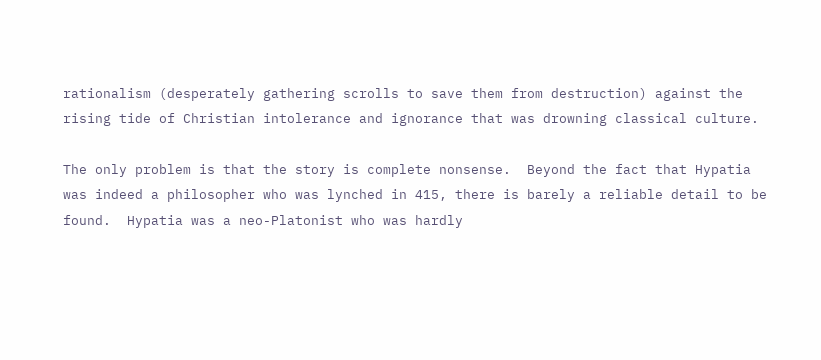rationalism (desperately gathering scrolls to save them from destruction) against the rising tide of Christian intolerance and ignorance that was drowning classical culture.

The only problem is that the story is complete nonsense.  Beyond the fact that Hypatia was indeed a philosopher who was lynched in 415, there is barely a reliable detail to be found.  Hypatia was a neo-Platonist who was hardly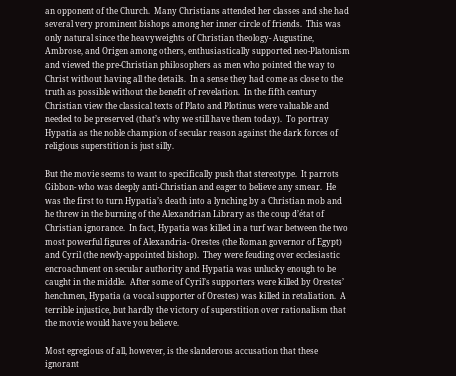an opponent of the Church.  Many Christians attended her classes and she had several very prominent bishops among her inner circle of friends.  This was only natural since the heavyweights of Christian theology- Augustine, Ambrose, and Origen among others, enthusiastically supported neo-Platonism and viewed the pre-Christian philosophers as men who pointed the way to Christ without having all the details.  In a sense they had come as close to the truth as possible without the benefit of revelation.  In the fifth century Christian view the classical texts of Plato and Plotinus were valuable and needed to be preserved (that’s why we still have them today).  To portray Hypatia as the noble champion of secular reason against the dark forces of religious superstition is just silly.

But the movie seems to want to specifically push that stereotype.  It parrots Gibbon- who was deeply anti-Christian and eager to believe any smear.  He was the first to turn Hypatia’s death into a lynching by a Christian mob and he threw in the burning of the Alexandrian Library as the coup d’état of Christian ignorance.  In fact, Hypatia was killed in a turf war between the two most powerful figures of Alexandria- Orestes (the Roman governor of Egypt) and Cyril (the newly-appointed bishop).  They were feuding over ecclesiastic encroachment on secular authority and Hypatia was unlucky enough to be caught in the middle.  After some of Cyril’s supporters were killed by Orestes’ henchmen, Hypatia (a vocal supporter of Orestes) was killed in retaliation.  A terrible injustice, but hardly the victory of superstition over rationalism that the movie would have you believe.

Most egregious of all, however, is the slanderous accusation that these ignorant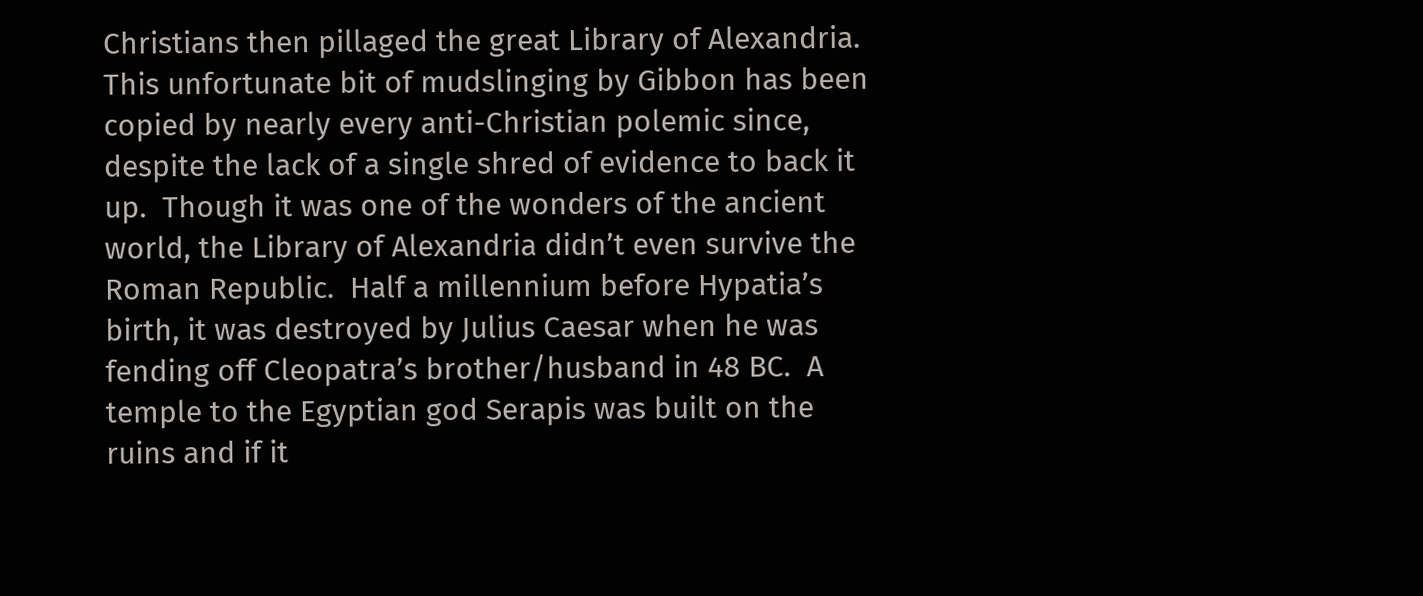Christians then pillaged the great Library of Alexandria.  This unfortunate bit of mudslinging by Gibbon has been copied by nearly every anti-Christian polemic since, despite the lack of a single shred of evidence to back it up.  Though it was one of the wonders of the ancient world, the Library of Alexandria didn’t even survive the Roman Republic.  Half a millennium before Hypatia’s birth, it was destroyed by Julius Caesar when he was fending off Cleopatra’s brother/husband in 48 BC.  A temple to the Egyptian god Serapis was built on the ruins and if it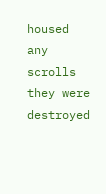housed any scrolls they were destroyed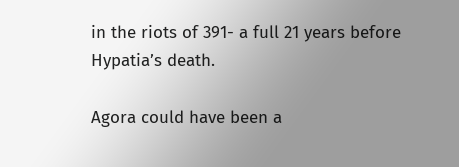in the riots of 391- a full 21 years before Hypatia’s death.

Agora could have been a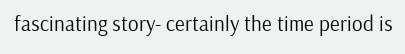fascinating story- certainly the time period is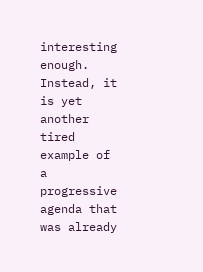interesting enough.  Instead, it is yet another tired example of a progressive agenda that was already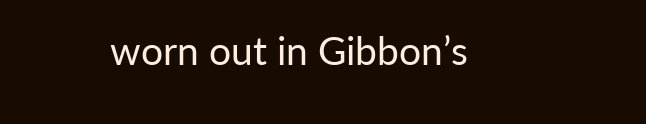worn out in Gibbon’s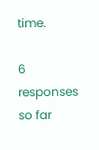time.

6 responses so far